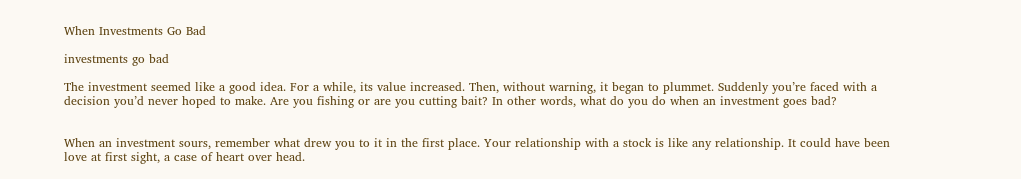When Investments Go Bad

investments go bad

The investment seemed like a good idea. For a while, its value increased. Then, without warning, it began to plummet. Suddenly you’re faced with a decision you’d never hoped to make. Are you fishing or are you cutting bait? In other words, what do you do when an investment goes bad?


When an investment sours, remember what drew you to it in the first place. Your relationship with a stock is like any relationship. It could have been love at first sight, a case of heart over head.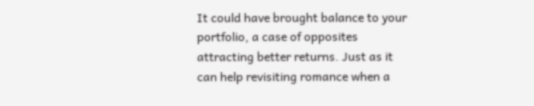It could have brought balance to your portfolio, a case of opposites attracting better returns. Just as it can help revisiting romance when a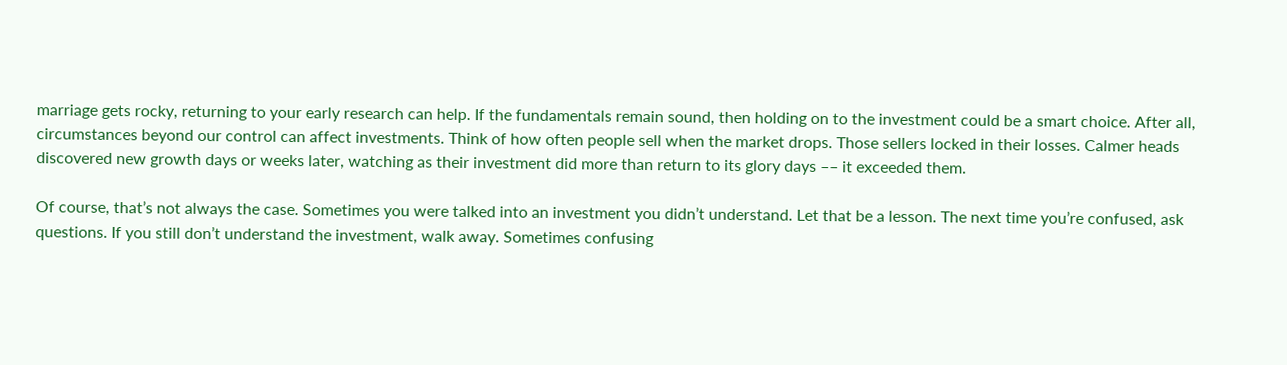marriage gets rocky, returning to your early research can help. If the fundamentals remain sound, then holding on to the investment could be a smart choice. After all, circumstances beyond our control can affect investments. Think of how often people sell when the market drops. Those sellers locked in their losses. Calmer heads discovered new growth days or weeks later, watching as their investment did more than return to its glory days –– it exceeded them.

Of course, that’s not always the case. Sometimes you were talked into an investment you didn’t understand. Let that be a lesson. The next time you’re confused, ask questions. If you still don’t understand the investment, walk away. Sometimes confusing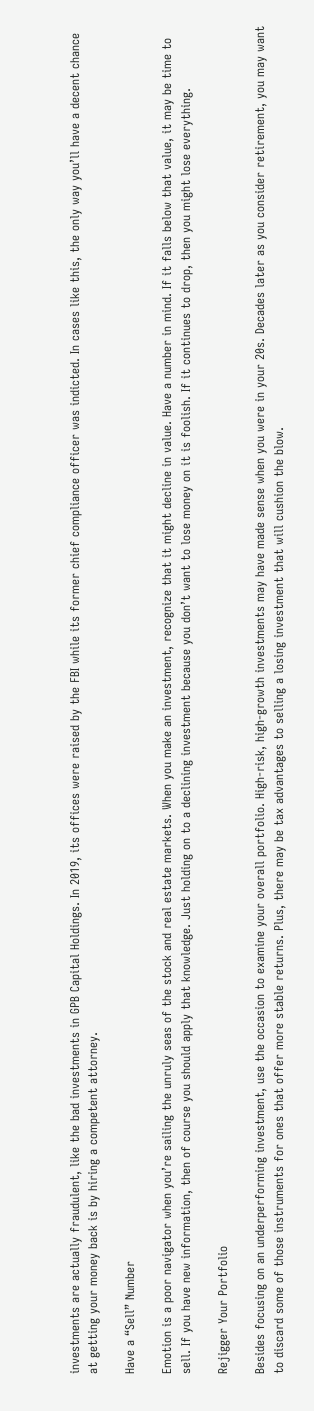investments are actually fraudulent, like the bad investments in GPB Capital Holdings. In 2019, its offices were raised by the FBI while its former chief compliance officer was indicted. In cases like this, the only way you’ll have a decent chance at getting your money back is by hiring a competent attorney.

Have a “Sell” Number

Emotion is a poor navigator when you’re sailing the unruly seas of the stock and real estate markets. When you make an investment, recognize that it might decline in value. Have a number in mind. If it falls below that value, it may be time to sell. If you have new information, then of course you should apply that knowledge. Just holding on to a declining investment because you don’t want to lose money on it is foolish. If it continues to drop, then you might lose everything.

Rejigger Your Portfolio

Besides focusing on an underperforming investment, use the occasion to examine your overall portfolio. High-risk, high-growth investments may have made sense when you were in your 20s. Decades later as you consider retirement, you may want to discard some of those instruments for ones that offer more stable returns. Plus, there may be tax advantages to selling a losing investment that will cushion the blow.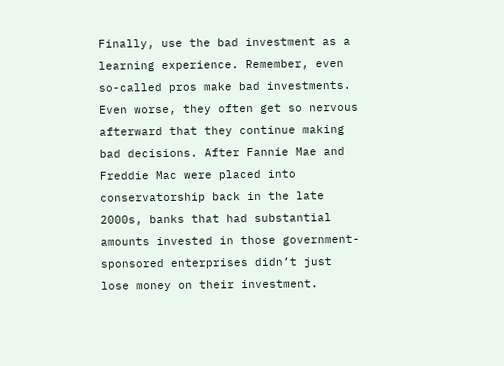Finally, use the bad investment as a learning experience. Remember, even so-called pros make bad investments. Even worse, they often get so nervous afterward that they continue making bad decisions. After Fannie Mae and Freddie Mac were placed into conservatorship back in the late 2000s, banks that had substantial amounts invested in those government-sponsored enterprises didn’t just lose money on their investment.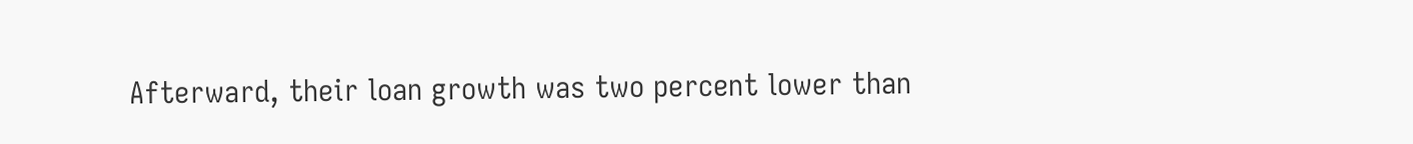Afterward, their loan growth was two percent lower than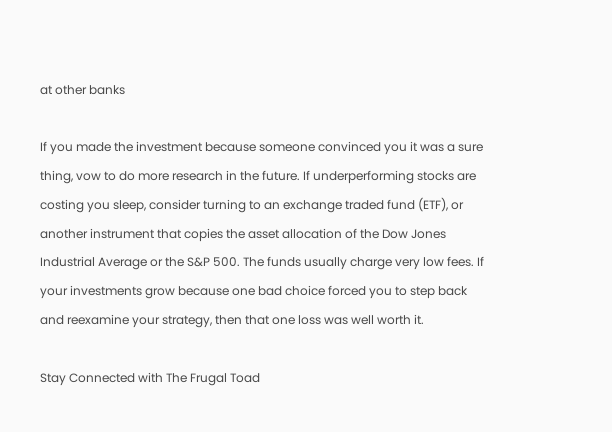at other banks

If you made the investment because someone convinced you it was a sure thing, vow to do more research in the future. If underperforming stocks are costing you sleep, consider turning to an exchange traded fund (ETF), or another instrument that copies the asset allocation of the Dow Jones Industrial Average or the S&P 500. The funds usually charge very low fees. If your investments grow because one bad choice forced you to step back and reexamine your strategy, then that one loss was well worth it.

Stay Connected with The Frugal Toad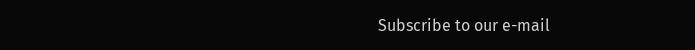Subscribe to our e-mail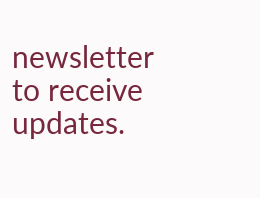newsletter to receive updates.